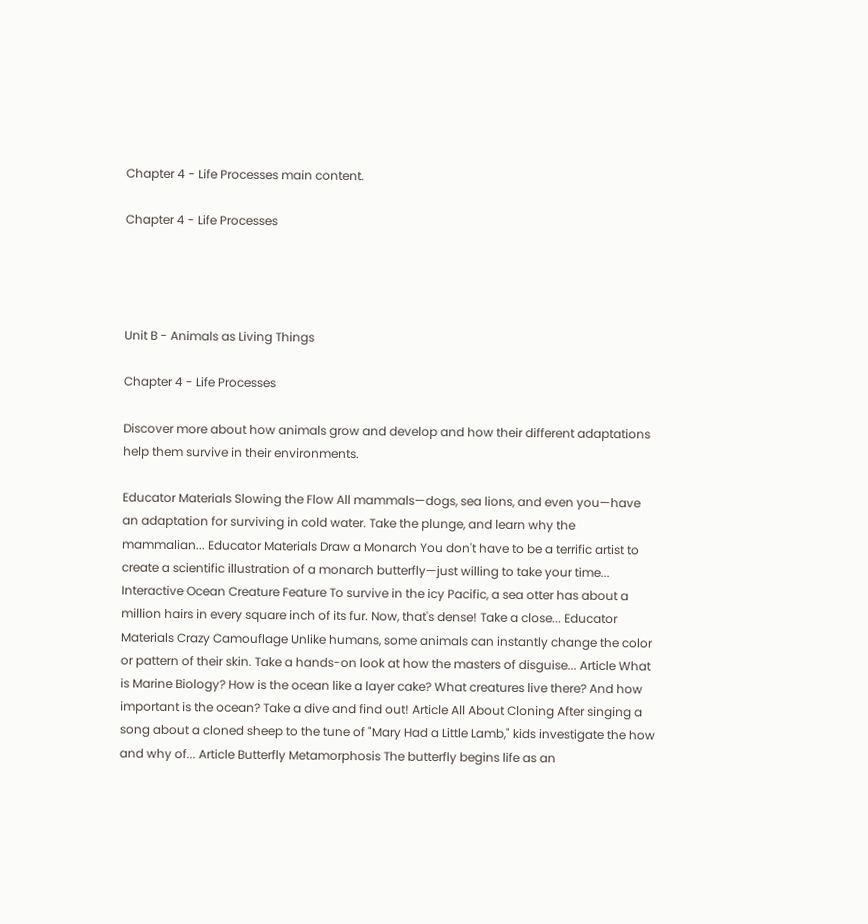Chapter 4 - Life Processes main content.

Chapter 4 - Life Processes




Unit B - Animals as Living Things

Chapter 4 - Life Processes

Discover more about how animals grow and develop and how their different adaptations help them survive in their environments.

Educator Materials Slowing the Flow All mammals—dogs, sea lions, and even you—have an adaptation for surviving in cold water. Take the plunge, and learn why the mammalian... Educator Materials Draw a Monarch You don't have to be a terrific artist to create a scientific illustration of a monarch butterfly—just willing to take your time... Interactive Ocean Creature Feature To survive in the icy Pacific, a sea otter has about a million hairs in every square inch of its fur. Now, that's dense! Take a close... Educator Materials Crazy Camouflage Unlike humans, some animals can instantly change the color or pattern of their skin. Take a hands-on look at how the masters of disguise... Article What is Marine Biology? How is the ocean like a layer cake? What creatures live there? And how important is the ocean? Take a dive and find out! Article All About Cloning After singing a song about a cloned sheep to the tune of "Mary Had a Little Lamb," kids investigate the how and why of... Article Butterfly Metamorphosis The butterfly begins life as an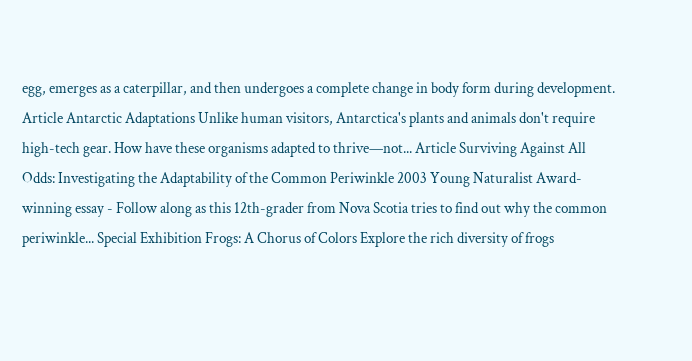egg, emerges as a caterpillar, and then undergoes a complete change in body form during development. Article Antarctic Adaptations Unlike human visitors, Antarctica's plants and animals don't require high-tech gear. How have these organisms adapted to thrive—not... Article Surviving Against All Odds: Investigating the Adaptability of the Common Periwinkle 2003 Young Naturalist Award-winning essay - Follow along as this 12th-grader from Nova Scotia tries to find out why the common periwinkle... Special Exhibition Frogs: A Chorus of Colors Explore the rich diversity of frogs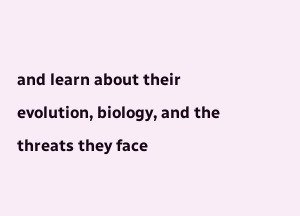and learn about their evolution, biology, and the threats they face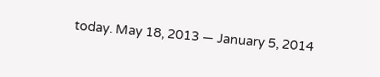today. May 18, 2013 — January 5, 2014